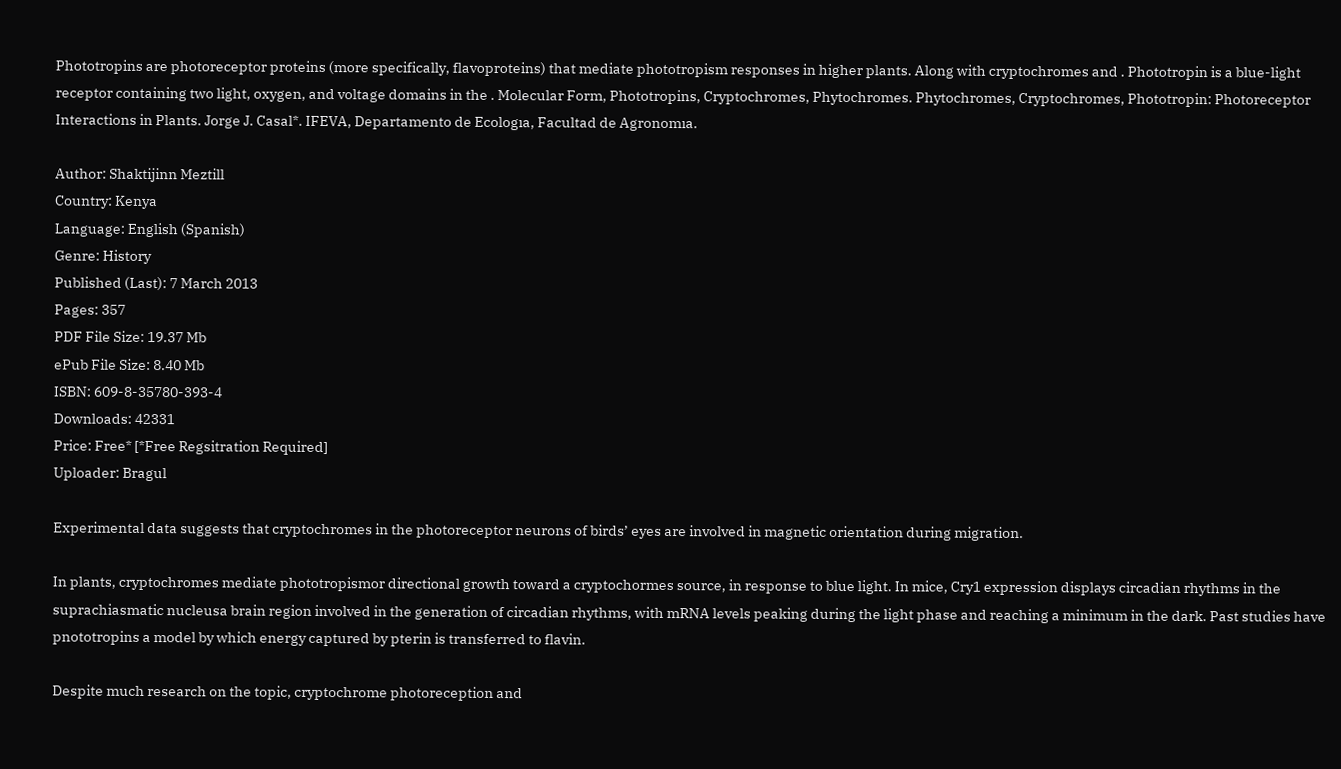Phototropins are photoreceptor proteins (more specifically, flavoproteins) that mediate phototropism responses in higher plants. Along with cryptochromes and . Phototropin is a blue-light receptor containing two light, oxygen, and voltage domains in the . Molecular Form, Phototropins, Cryptochromes, Phytochromes. Phytochromes, Cryptochromes, Phototropin: Photoreceptor Interactions in Plants. Jorge J. Casal*. IFEVA, Departamento de Ecologıa, Facultad de Agronomıa.

Author: Shaktijinn Meztill
Country: Kenya
Language: English (Spanish)
Genre: History
Published (Last): 7 March 2013
Pages: 357
PDF File Size: 19.37 Mb
ePub File Size: 8.40 Mb
ISBN: 609-8-35780-393-4
Downloads: 42331
Price: Free* [*Free Regsitration Required]
Uploader: Bragul

Experimental data suggests that cryptochromes in the photoreceptor neurons of birds’ eyes are involved in magnetic orientation during migration.

In plants, cryptochromes mediate phototropismor directional growth toward a cryptochormes source, in response to blue light. In mice, Cry1 expression displays circadian rhythms in the suprachiasmatic nucleusa brain region involved in the generation of circadian rhythms, with mRNA levels peaking during the light phase and reaching a minimum in the dark. Past studies have pnototropins a model by which energy captured by pterin is transferred to flavin.

Despite much research on the topic, cryptochrome photoreception and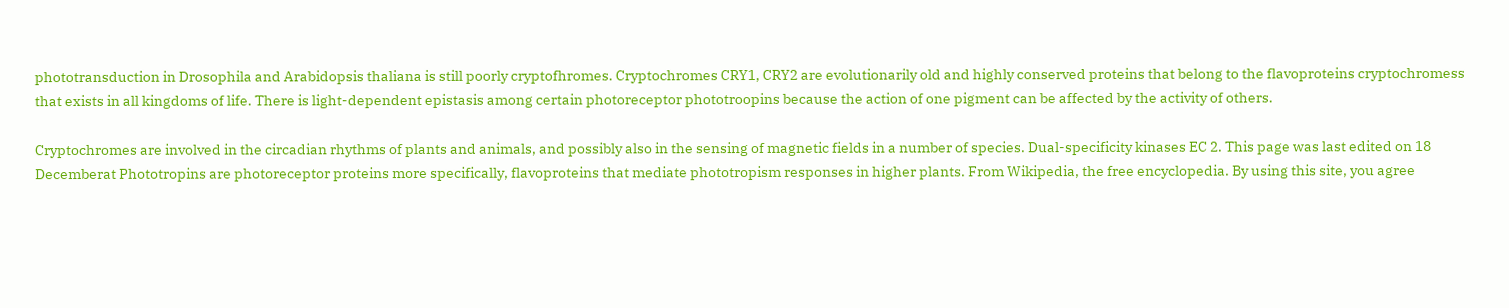phototransduction in Drosophila and Arabidopsis thaliana is still poorly cryptofhromes. Cryptochromes CRY1, CRY2 are evolutionarily old and highly conserved proteins that belong to the flavoproteins cryptochromess that exists in all kingdoms of life. There is light-dependent epistasis among certain photoreceptor phototroopins because the action of one pigment can be affected by the activity of others.

Cryptochromes are involved in the circadian rhythms of plants and animals, and possibly also in the sensing of magnetic fields in a number of species. Dual-specificity kinases EC 2. This page was last edited on 18 Decemberat Phototropins are photoreceptor proteins more specifically, flavoproteins that mediate phototropism responses in higher plants. From Wikipedia, the free encyclopedia. By using this site, you agree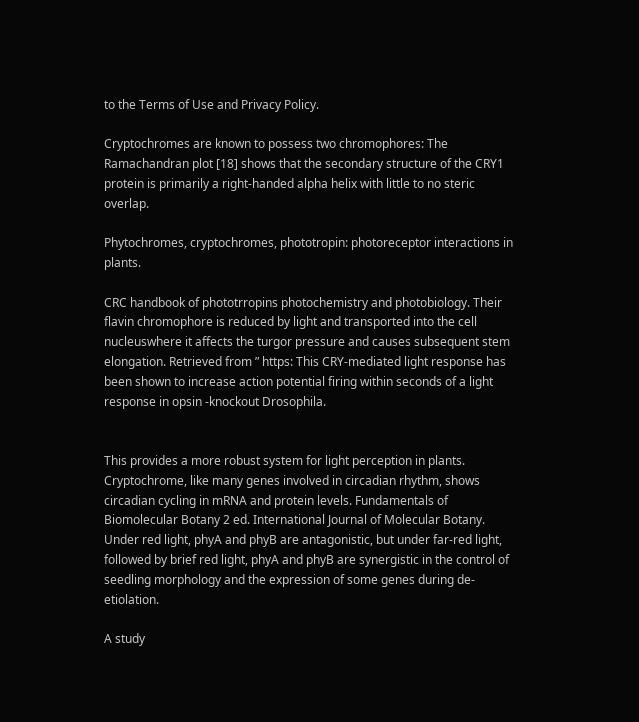to the Terms of Use and Privacy Policy.

Cryptochromes are known to possess two chromophores: The Ramachandran plot [18] shows that the secondary structure of the CRY1 protein is primarily a right-handed alpha helix with little to no steric overlap.

Phytochromes, cryptochromes, phototropin: photoreceptor interactions in plants.

CRC handbook of phototrropins photochemistry and photobiology. Their flavin chromophore is reduced by light and transported into the cell nucleuswhere it affects the turgor pressure and causes subsequent stem elongation. Retrieved from ” https: This CRY-mediated light response has been shown to increase action potential firing within seconds of a light response in opsin -knockout Drosophila.


This provides a more robust system for light perception in plants. Cryptochrome, like many genes involved in circadian rhythm, shows circadian cycling in mRNA and protein levels. Fundamentals of Biomolecular Botany 2 ed. International Journal of Molecular Botany. Under red light, phyA and phyB are antagonistic, but under far-red light, followed by brief red light, phyA and phyB are synergistic in the control of seedling morphology and the expression of some genes during de-etiolation.

A study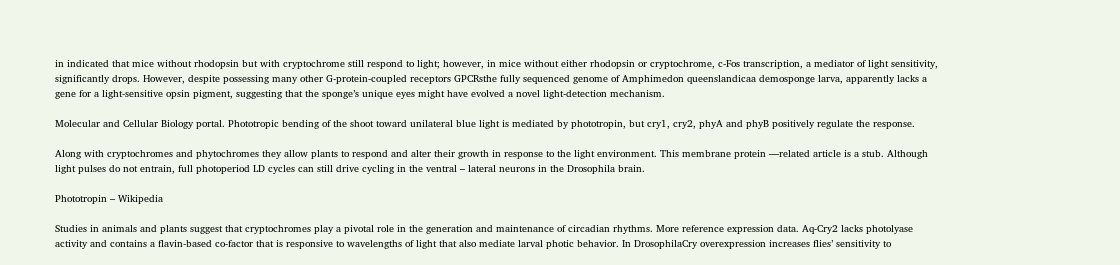in indicated that mice without rhodopsin but with cryptochrome still respond to light; however, in mice without either rhodopsin or cryptochrome, c-Fos transcription, a mediator of light sensitivity, significantly drops. However, despite possessing many other G-protein-coupled receptors GPCRsthe fully sequenced genome of Amphimedon queenslandicaa demosponge larva, apparently lacks a gene for a light-sensitive opsin pigment, suggesting that the sponge’s unique eyes might have evolved a novel light-detection mechanism.

Molecular and Cellular Biology portal. Phototropic bending of the shoot toward unilateral blue light is mediated by phototropin, but cry1, cry2, phyA and phyB positively regulate the response.

Along with cryptochromes and phytochromes they allow plants to respond and alter their growth in response to the light environment. This membrane protein —related article is a stub. Although light pulses do not entrain, full photoperiod LD cycles can still drive cycling in the ventral – lateral neurons in the Drosophila brain.

Phototropin – Wikipedia

Studies in animals and plants suggest that cryptochromes play a pivotal role in the generation and maintenance of circadian rhythms. More reference expression data. Aq-Cry2 lacks photolyase activity and contains a flavin-based co-factor that is responsive to wavelengths of light that also mediate larval photic behavior. In DrosophilaCry overexpression increases flies’ sensitivity to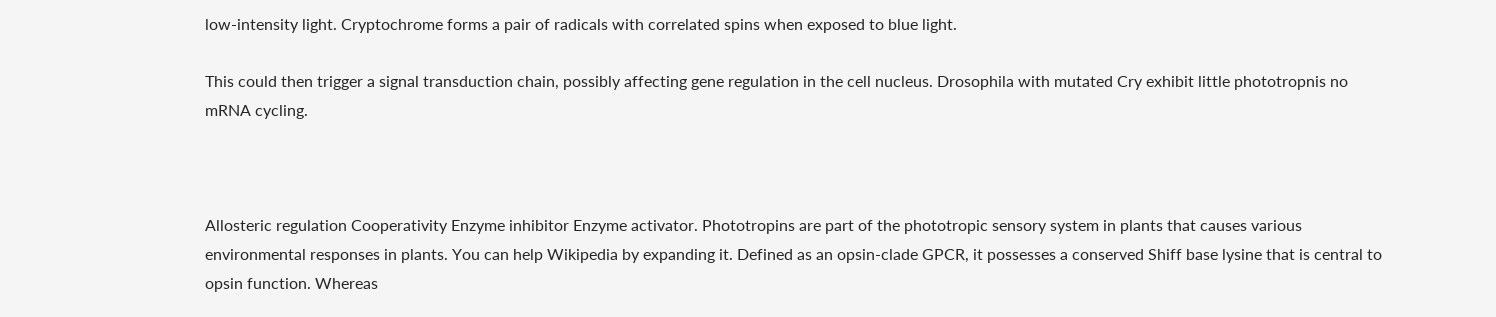low-intensity light. Cryptochrome forms a pair of radicals with correlated spins when exposed to blue light.

This could then trigger a signal transduction chain, possibly affecting gene regulation in the cell nucleus. Drosophila with mutated Cry exhibit little phototropnis no mRNA cycling.



Allosteric regulation Cooperativity Enzyme inhibitor Enzyme activator. Phototropins are part of the phototropic sensory system in plants that causes various environmental responses in plants. You can help Wikipedia by expanding it. Defined as an opsin-clade GPCR, it possesses a conserved Shiff base lysine that is central to opsin function. Whereas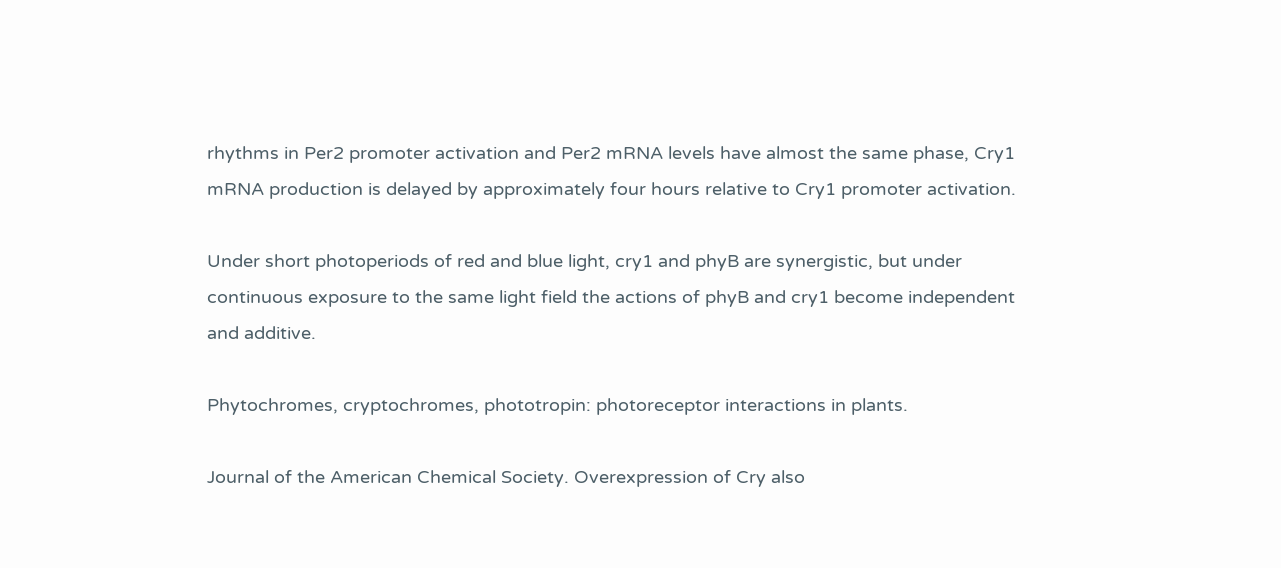rhythms in Per2 promoter activation and Per2 mRNA levels have almost the same phase, Cry1 mRNA production is delayed by approximately four hours relative to Cry1 promoter activation.

Under short photoperiods of red and blue light, cry1 and phyB are synergistic, but under continuous exposure to the same light field the actions of phyB and cry1 become independent and additive.

Phytochromes, cryptochromes, phototropin: photoreceptor interactions in plants.

Journal of the American Chemical Society. Overexpression of Cry also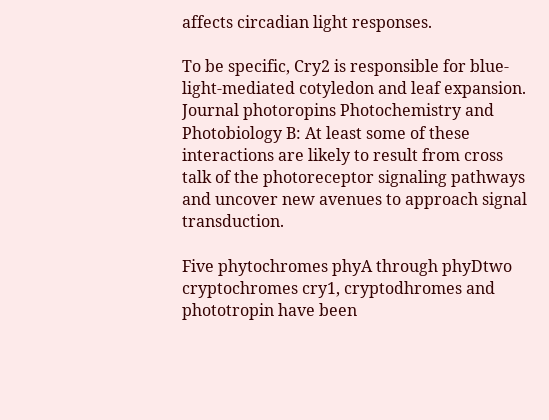affects circadian light responses.

To be specific, Cry2 is responsible for blue-light-mediated cotyledon and leaf expansion. Journal photoropins Photochemistry and Photobiology B: At least some of these interactions are likely to result from cross talk of the photoreceptor signaling pathways and uncover new avenues to approach signal transduction.

Five phytochromes phyA through phyDtwo cryptochromes cry1, cryptodhromes and phototropin have been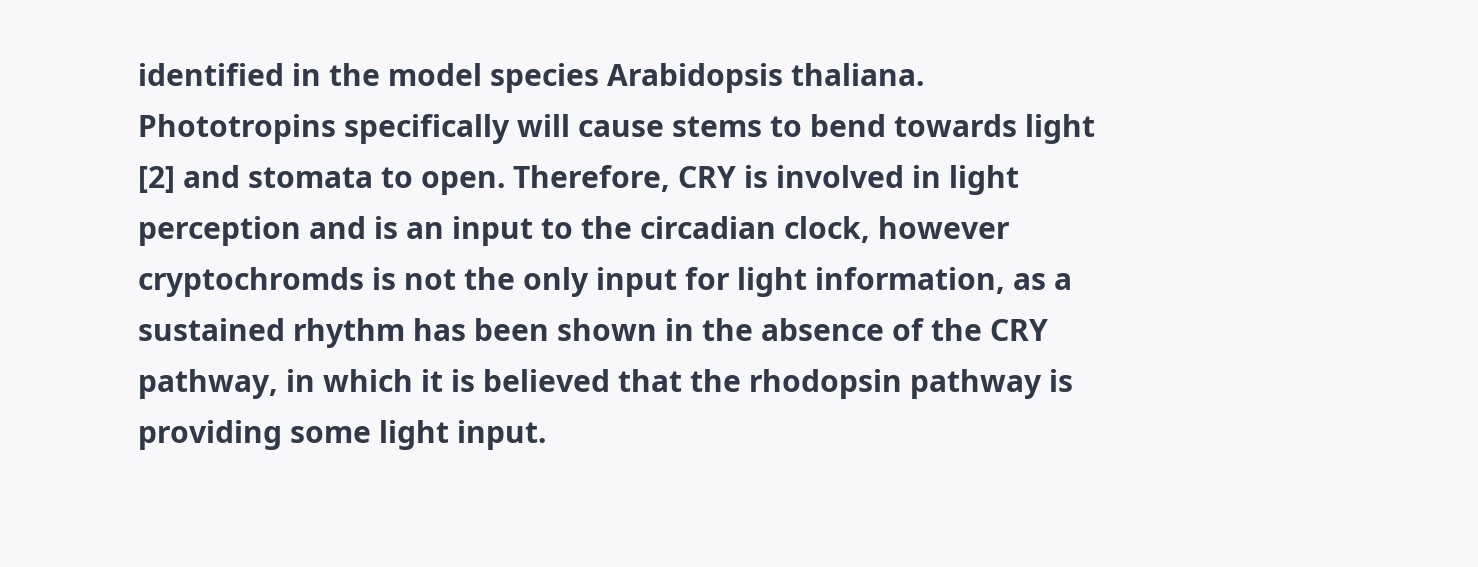identified in the model species Arabidopsis thaliana. Phototropins specifically will cause stems to bend towards light [2] and stomata to open. Therefore, CRY is involved in light perception and is an input to the circadian clock, however cryptochromds is not the only input for light information, as a sustained rhythm has been shown in the absence of the CRY pathway, in which it is believed that the rhodopsin pathway is providing some light input.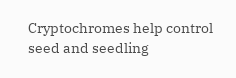Cryptochromes help control seed and seedling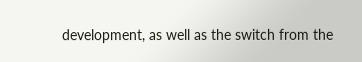development, as well as the switch from the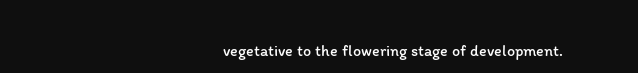vegetative to the flowering stage of development.